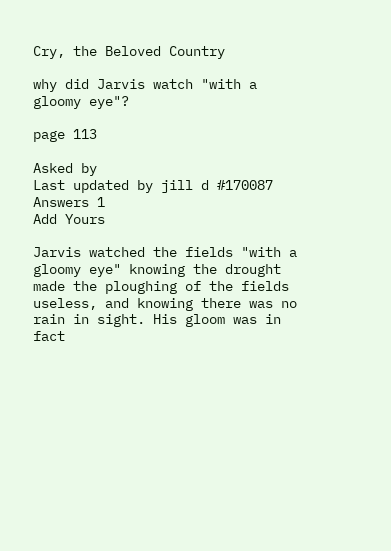Cry, the Beloved Country

why did Jarvis watch "with a gloomy eye"?

page 113

Asked by
Last updated by jill d #170087
Answers 1
Add Yours

Jarvis watched the fields "with a gloomy eye" knowing the drought made the ploughing of the fields useless, and knowing there was no rain in sight. His gloom was in fact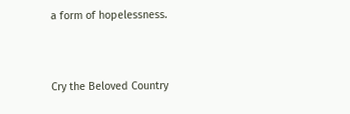a form of hopelessness.


Cry the Beloved Country